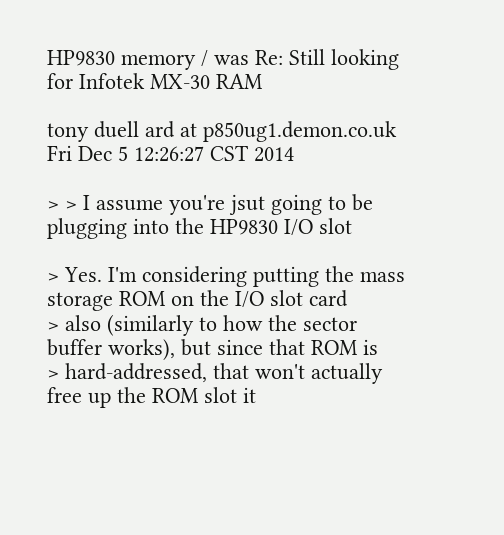HP9830 memory / was Re: Still looking for Infotek MX-30 RAM

tony duell ard at p850ug1.demon.co.uk
Fri Dec 5 12:26:27 CST 2014

> > I assume you're jsut going to be plugging into the HP9830 I/O slot

> Yes. I'm considering putting the mass storage ROM on the I/O slot card
> also (similarly to how the sector buffer works), but since that ROM is
> hard-addressed, that won't actually free up the ROM slot it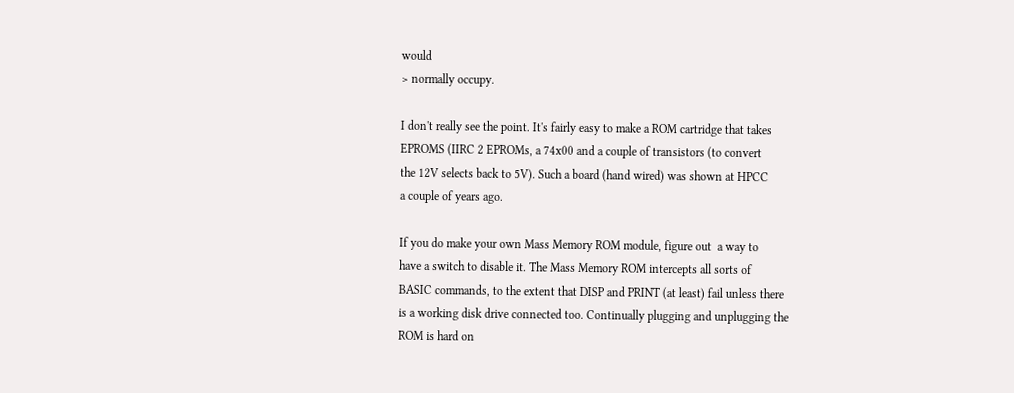would
> normally occupy.

I don't really see the point. It's fairly easy to make a ROM cartridge that takes
EPROMS (IIRC 2 EPROMs, a 74x00 and a couple of transistors (to convert
the 12V selects back to 5V). Such a board (hand wired) was shown at HPCC
a couple of years ago.

If you do make your own Mass Memory ROM module, figure out  a way to
have a switch to disable it. The Mass Memory ROM intercepts all sorts of
BASIC commands, to the extent that DISP and PRINT (at least) fail unless there
is a working disk drive connected too. Continually plugging and unplugging the
ROM is hard on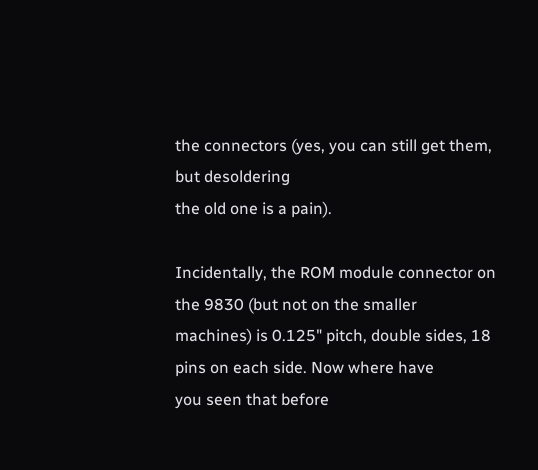the connectors (yes, you can still get them, but desoldering
the old one is a pain).

Incidentally, the ROM module connector on the 9830 (but not on the smaller
machines) is 0.125" pitch, double sides, 18 pins on each side. Now where have
you seen that before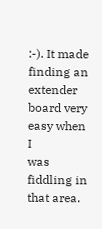:-). It made finding an extender board very easy when I
was fiddling in that area.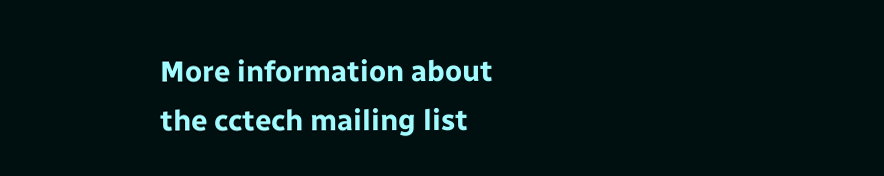More information about the cctech mailing list